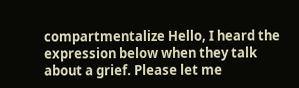compartmentalize Hello, I heard the expression below when they talk about a grief. Please let me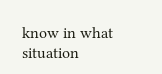know in what situation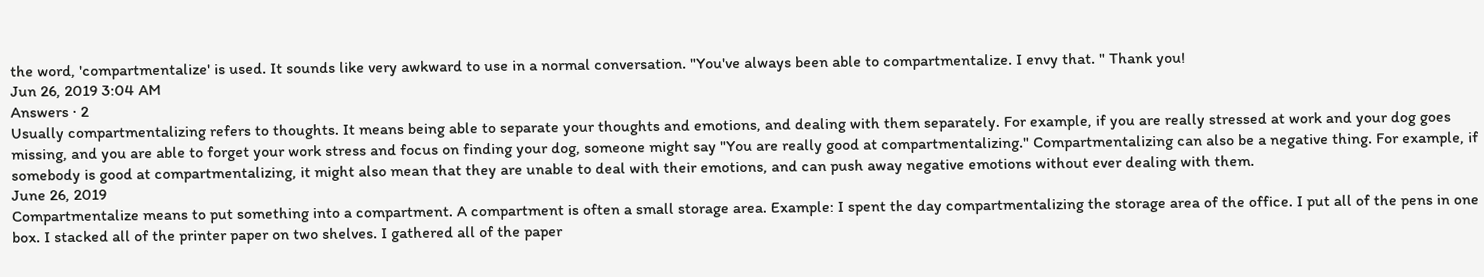the word, 'compartmentalize' is used. It sounds like very awkward to use in a normal conversation. "You've always been able to compartmentalize. I envy that. " Thank you!
Jun 26, 2019 3:04 AM
Answers · 2
Usually compartmentalizing refers to thoughts. It means being able to separate your thoughts and emotions, and dealing with them separately. For example, if you are really stressed at work and your dog goes missing, and you are able to forget your work stress and focus on finding your dog, someone might say "You are really good at compartmentalizing." Compartmentalizing can also be a negative thing. For example, if somebody is good at compartmentalizing, it might also mean that they are unable to deal with their emotions, and can push away negative emotions without ever dealing with them.
June 26, 2019
Compartmentalize means to put something into a compartment. A compartment is often a small storage area. Example: I spent the day compartmentalizing the storage area of the office. I put all of the pens in one box. I stacked all of the printer paper on two shelves. I gathered all of the paper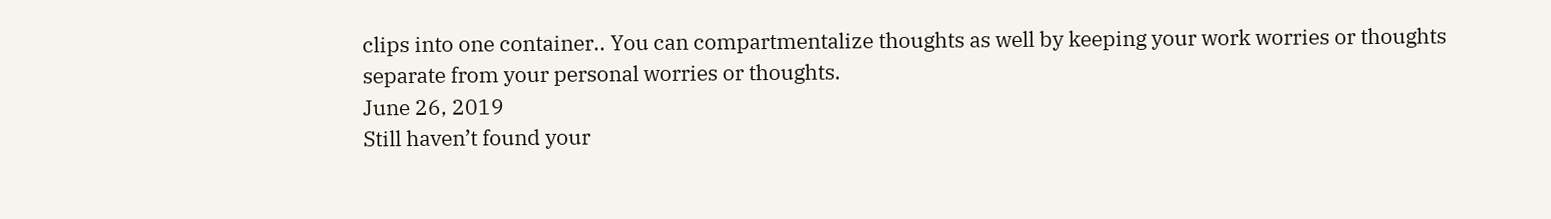clips into one container.. You can compartmentalize thoughts as well by keeping your work worries or thoughts separate from your personal worries or thoughts.
June 26, 2019
Still haven’t found your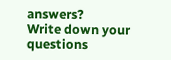answers?
Write down your questions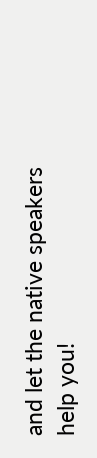and let the native speakers help you!